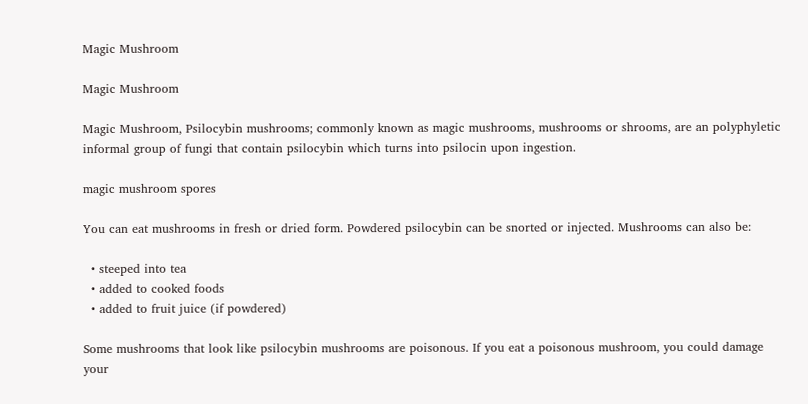Magic Mushroom

Magic Mushroom

Magic Mushroom, Psilocybin mushrooms; commonly known as magic mushrooms, mushrooms or shrooms, are an polyphyletic informal group of fungi that contain psilocybin which turns into psilocin upon ingestion.

magic mushroom spores

You can eat mushrooms in fresh or dried form. Powdered psilocybin can be snorted or injected. Mushrooms can also be:

  • steeped into tea
  • added to cooked foods
  • added to fruit juice (if powdered)

Some mushrooms that look like psilocybin mushrooms are poisonous. If you eat a poisonous mushroom, you could damage your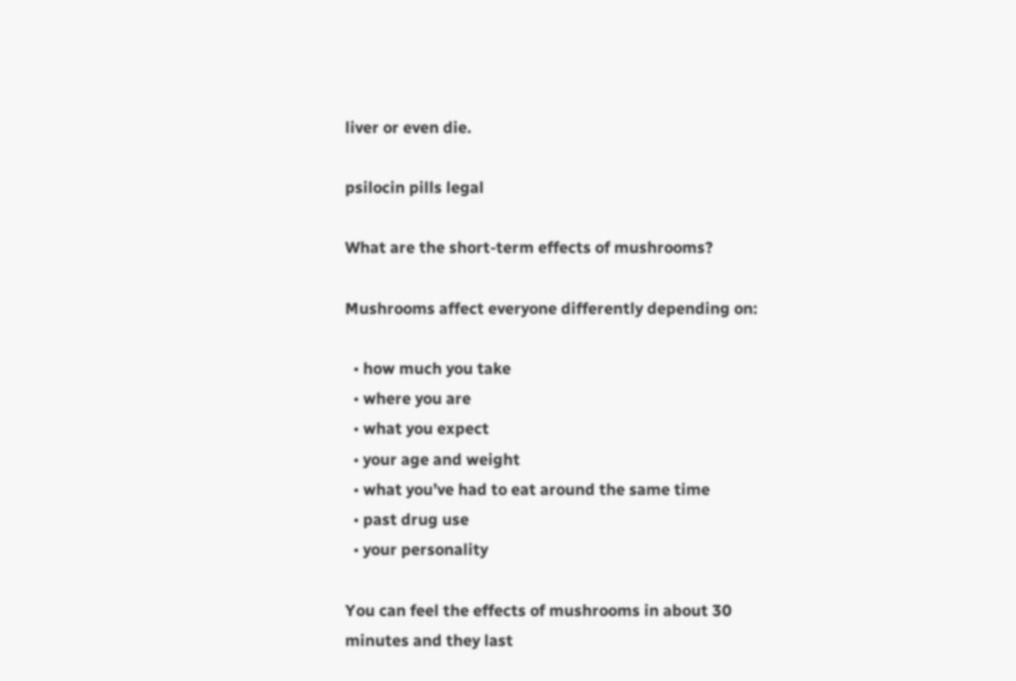liver or even die.

psilocin pills legal

What are the short-term effects of mushrooms?

Mushrooms affect everyone differently depending on:

  • how much you take
  • where you are
  • what you expect
  • your age and weight
  • what you’ve had to eat around the same time
  • past drug use
  • your personality

You can feel the effects of mushrooms in about 30 minutes and they last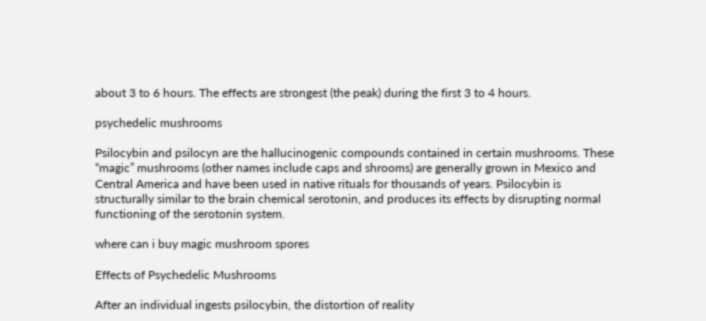about 3 to 6 hours. The effects are strongest (the peak) during the first 3 to 4 hours.

psychedelic mushrooms

Psilocybin and psilocyn are the hallucinogenic compounds contained in certain mushrooms. These “magic” mushrooms (other names include caps and shrooms) are generally grown in Mexico and Central America and have been used in native rituals for thousands of years. Psilocybin is structurally similar to the brain chemical serotonin, and produces its effects by disrupting normal functioning of the serotonin system.

where can i buy magic mushroom spores

Effects of Psychedelic Mushrooms

After an individual ingests psilocybin, the distortion of reality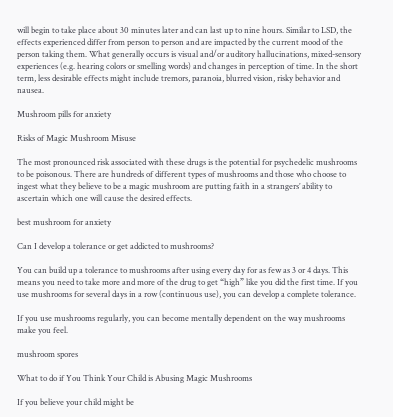will begin to take place about 30 minutes later and can last up to nine hours. Similar to LSD, the effects experienced differ from person to person and are impacted by the current mood of the person taking them. What generally occurs is visual and/or auditory hallucinations, mixed-sensory experiences (e.g. hearing colors or smelling words) and changes in perception of time. In the short term, less desirable effects might include tremors, paranoia, blurred vision, risky behavior and nausea.

Mushroom pills for anxiety

Risks of Magic Mushroom Misuse

The most pronounced risk associated with these drugs is the potential for psychedelic mushrooms to be poisonous. There are hundreds of different types of mushrooms and those who choose to ingest what they believe to be a magic mushroom are putting faith in a strangers’ ability to ascertain which one will cause the desired effects.

best mushroom for anxiety

Can I develop a tolerance or get addicted to mushrooms?

You can build up a tolerance to mushrooms after using every day for as few as 3 or 4 days. This means you need to take more and more of the drug to get “high” like you did the first time. If you use mushrooms for several days in a row (continuous use), you can develop a complete tolerance.

If you use mushrooms regularly, you can become mentally dependent on the way mushrooms make you feel.

mushroom spores

What to do if You Think Your Child is Abusing Magic Mushrooms

If you believe your child might be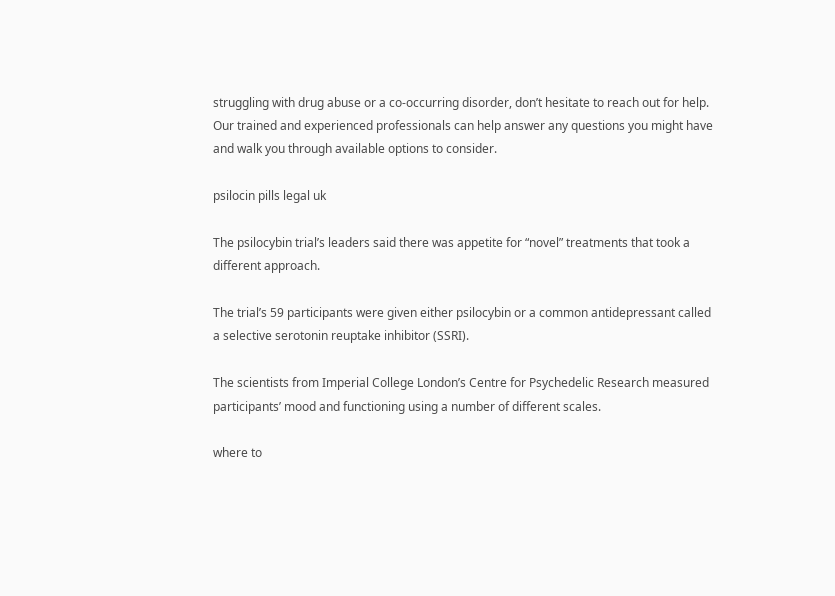struggling with drug abuse or a co-occurring disorder, don’t hesitate to reach out for help. Our trained and experienced professionals can help answer any questions you might have and walk you through available options to consider.

psilocin pills legal uk

The psilocybin trial’s leaders said there was appetite for “novel” treatments that took a different approach.

The trial’s 59 participants were given either psilocybin or a common antidepressant called a selective serotonin reuptake inhibitor (SSRI).

The scientists from Imperial College London’s Centre for Psychedelic Research measured participants’ mood and functioning using a number of different scales.

where to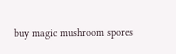buy magic mushroom spores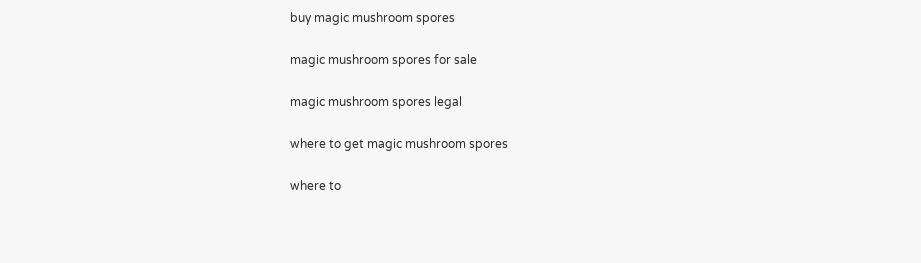buy magic mushroom spores

magic mushroom spores for sale

magic mushroom spores legal

where to get magic mushroom spores

where to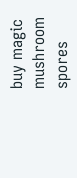buy magic mushroom spores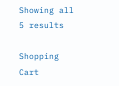Showing all 5 results

Shopping Cart